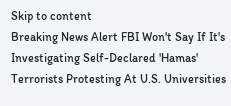Skip to content
Breaking News Alert FBI Won't Say If It's Investigating Self-Declared 'Hamas' Terrorists Protesting At U.S. Universities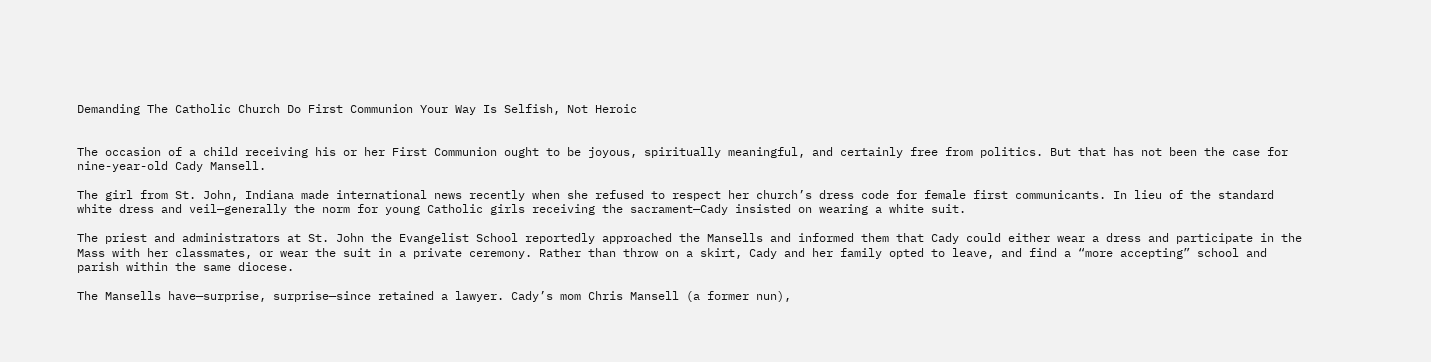Demanding The Catholic Church Do First Communion Your Way Is Selfish, Not Heroic


The occasion of a child receiving his or her First Communion ought to be joyous, spiritually meaningful, and certainly free from politics. But that has not been the case for nine-year-old Cady Mansell.

The girl from St. John, Indiana made international news recently when she refused to respect her church’s dress code for female first communicants. In lieu of the standard white dress and veil—generally the norm for young Catholic girls receiving the sacrament—Cady insisted on wearing a white suit.

The priest and administrators at St. John the Evangelist School reportedly approached the Mansells and informed them that Cady could either wear a dress and participate in the Mass with her classmates, or wear the suit in a private ceremony. Rather than throw on a skirt, Cady and her family opted to leave, and find a “more accepting” school and parish within the same diocese.

The Mansells have—surprise, surprise—since retained a lawyer. Cady’s mom Chris Mansell (a former nun),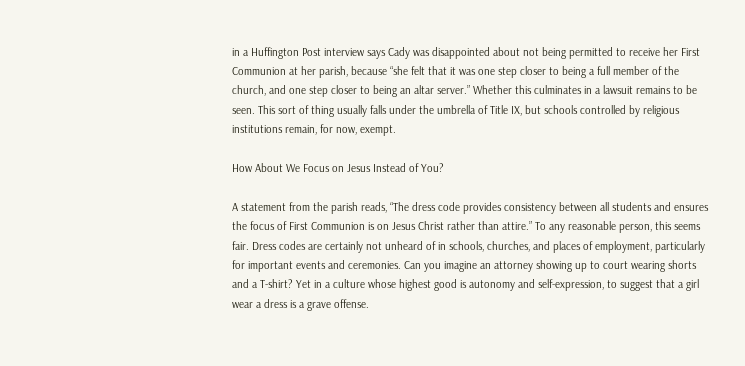in a Huffington Post interview says Cady was disappointed about not being permitted to receive her First Communion at her parish, because “she felt that it was one step closer to being a full member of the church, and one step closer to being an altar server.” Whether this culminates in a lawsuit remains to be seen. This sort of thing usually falls under the umbrella of Title IX, but schools controlled by religious institutions remain, for now, exempt.

How About We Focus on Jesus Instead of You?

A statement from the parish reads, “The dress code provides consistency between all students and ensures the focus of First Communion is on Jesus Christ rather than attire.” To any reasonable person, this seems fair. Dress codes are certainly not unheard of in schools, churches, and places of employment, particularly for important events and ceremonies. Can you imagine an attorney showing up to court wearing shorts and a T-shirt? Yet in a culture whose highest good is autonomy and self-expression, to suggest that a girl wear a dress is a grave offense.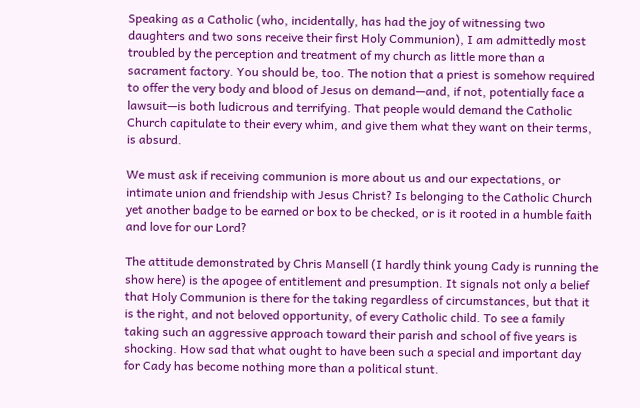Speaking as a Catholic (who, incidentally, has had the joy of witnessing two daughters and two sons receive their first Holy Communion), I am admittedly most troubled by the perception and treatment of my church as little more than a sacrament factory. You should be, too. The notion that a priest is somehow required to offer the very body and blood of Jesus on demand—and, if not, potentially face a lawsuit—is both ludicrous and terrifying. That people would demand the Catholic Church capitulate to their every whim, and give them what they want on their terms, is absurd.

We must ask if receiving communion is more about us and our expectations, or intimate union and friendship with Jesus Christ? Is belonging to the Catholic Church yet another badge to be earned or box to be checked, or is it rooted in a humble faith and love for our Lord?

The attitude demonstrated by Chris Mansell (I hardly think young Cady is running the show here) is the apogee of entitlement and presumption. It signals not only a belief that Holy Communion is there for the taking regardless of circumstances, but that it is the right, and not beloved opportunity, of every Catholic child. To see a family taking such an aggressive approach toward their parish and school of five years is shocking. How sad that what ought to have been such a special and important day for Cady has become nothing more than a political stunt.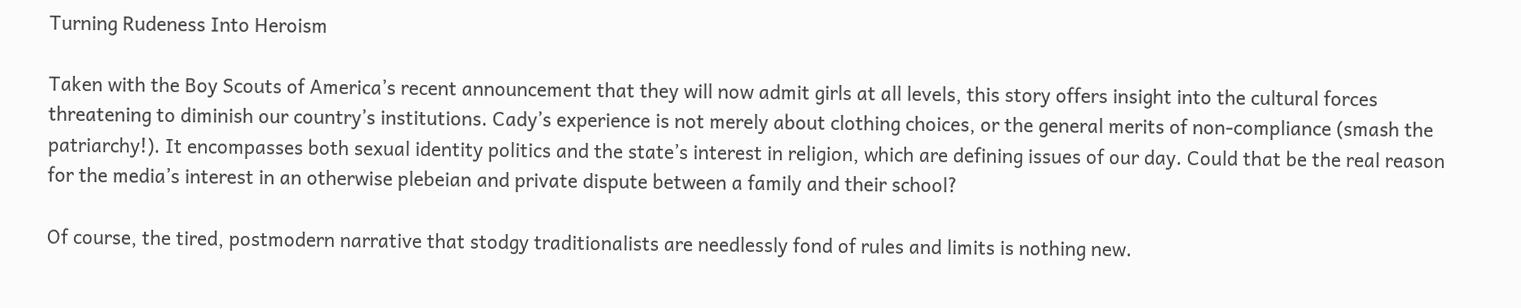Turning Rudeness Into Heroism

Taken with the Boy Scouts of America’s recent announcement that they will now admit girls at all levels, this story offers insight into the cultural forces threatening to diminish our country’s institutions. Cady’s experience is not merely about clothing choices, or the general merits of non-compliance (smash the patriarchy!). It encompasses both sexual identity politics and the state’s interest in religion, which are defining issues of our day. Could that be the real reason for the media’s interest in an otherwise plebeian and private dispute between a family and their school?

Of course, the tired, postmodern narrative that stodgy traditionalists are needlessly fond of rules and limits is nothing new.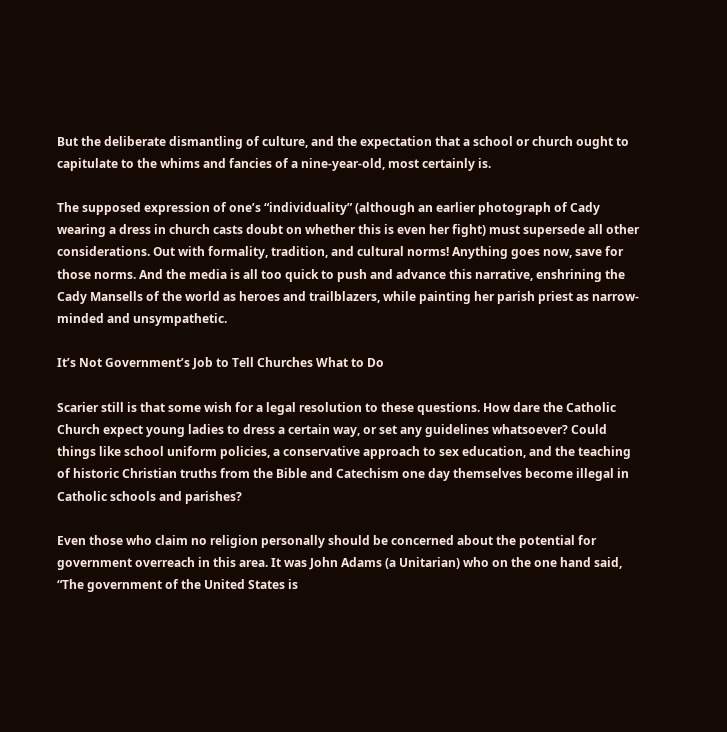But the deliberate dismantling of culture, and the expectation that a school or church ought to capitulate to the whims and fancies of a nine-year-old, most certainly is.

The supposed expression of one’s “individuality” (although an earlier photograph of Cady wearing a dress in church casts doubt on whether this is even her fight) must supersede all other considerations. Out with formality, tradition, and cultural norms! Anything goes now, save for those norms. And the media is all too quick to push and advance this narrative, enshrining the Cady Mansells of the world as heroes and trailblazers, while painting her parish priest as narrow-minded and unsympathetic.

It’s Not Government’s Job to Tell Churches What to Do

Scarier still is that some wish for a legal resolution to these questions. How dare the Catholic Church expect young ladies to dress a certain way, or set any guidelines whatsoever? Could things like school uniform policies, a conservative approach to sex education, and the teaching of historic Christian truths from the Bible and Catechism one day themselves become illegal in Catholic schools and parishes?

Even those who claim no religion personally should be concerned about the potential for government overreach in this area. It was John Adams (a Unitarian) who on the one hand said, “The government of the United States is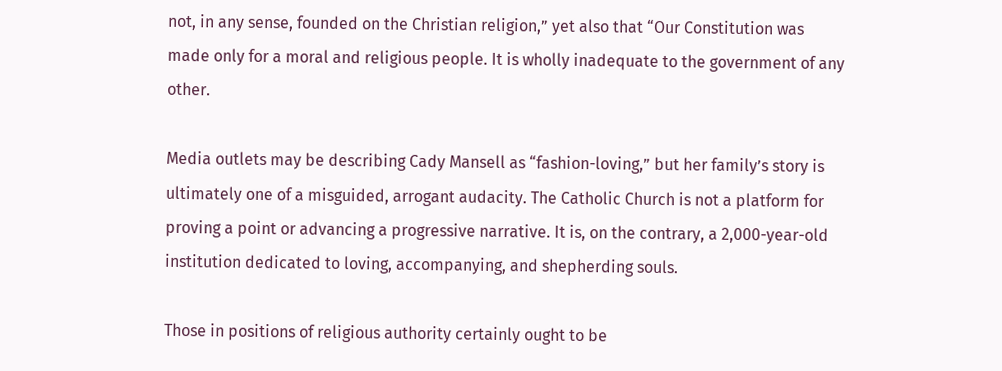not, in any sense, founded on the Christian religion,” yet also that “Our Constitution was made only for a moral and religious people. It is wholly inadequate to the government of any other.

Media outlets may be describing Cady Mansell as “fashion-loving,” but her family’s story is ultimately one of a misguided, arrogant audacity. The Catholic Church is not a platform for proving a point or advancing a progressive narrative. It is, on the contrary, a 2,000-year-old institution dedicated to loving, accompanying, and shepherding souls.

Those in positions of religious authority certainly ought to be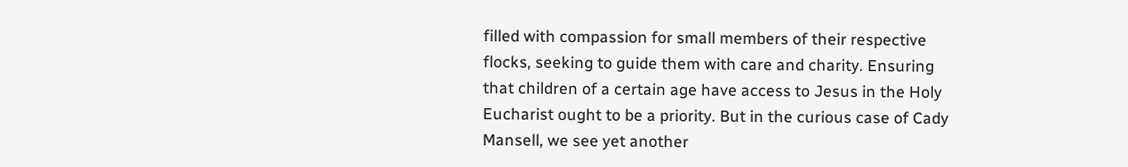filled with compassion for small members of their respective flocks, seeking to guide them with care and charity. Ensuring that children of a certain age have access to Jesus in the Holy Eucharist ought to be a priority. But in the curious case of Cady Mansell, we see yet another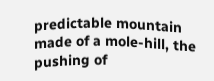predictable mountain made of a mole-hill, the pushing of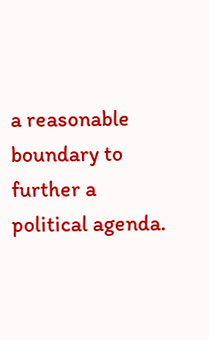a reasonable boundary to further a political agenda.